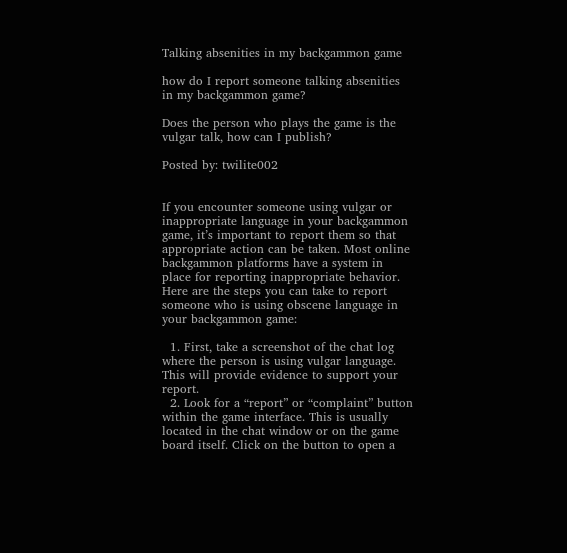Talking absenities in my backgammon game

how do I report someone talking absenities in my backgammon game?

Does the person who plays the game is the vulgar talk, how can I publish?

Posted by: twilite002


If you encounter someone using vulgar or inappropriate language in your backgammon game, it’s important to report them so that appropriate action can be taken. Most online backgammon platforms have a system in place for reporting inappropriate behavior. Here are the steps you can take to report someone who is using obscene language in your backgammon game:

  1. First, take a screenshot of the chat log where the person is using vulgar language. This will provide evidence to support your report.
  2. Look for a “report” or “complaint” button within the game interface. This is usually located in the chat window or on the game board itself. Click on the button to open a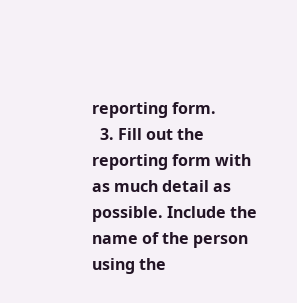reporting form.
  3. Fill out the reporting form with as much detail as possible. Include the name of the person using the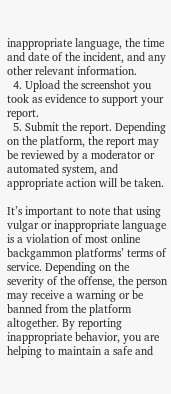inappropriate language, the time and date of the incident, and any other relevant information.
  4. Upload the screenshot you took as evidence to support your report.
  5. Submit the report. Depending on the platform, the report may be reviewed by a moderator or automated system, and appropriate action will be taken.

It’s important to note that using vulgar or inappropriate language is a violation of most online backgammon platforms’ terms of service. Depending on the severity of the offense, the person may receive a warning or be banned from the platform altogether. By reporting inappropriate behavior, you are helping to maintain a safe and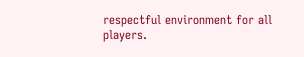respectful environment for all players.